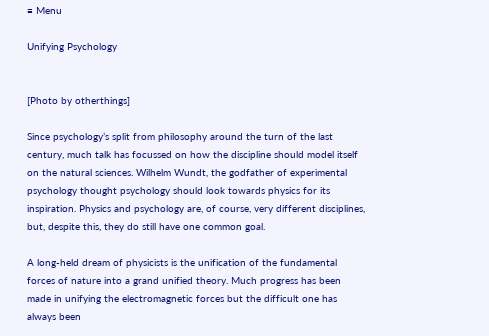≡ Menu

Unifying Psychology


[Photo by otherthings]

Since psychology’s split from philosophy around the turn of the last century, much talk has focussed on how the discipline should model itself on the natural sciences. Wilhelm Wundt, the godfather of experimental psychology thought psychology should look towards physics for its inspiration. Physics and psychology are, of course, very different disciplines, but, despite this, they do still have one common goal.

A long-held dream of physicists is the unification of the fundamental forces of nature into a grand unified theory. Much progress has been made in unifying the electromagnetic forces but the difficult one has always been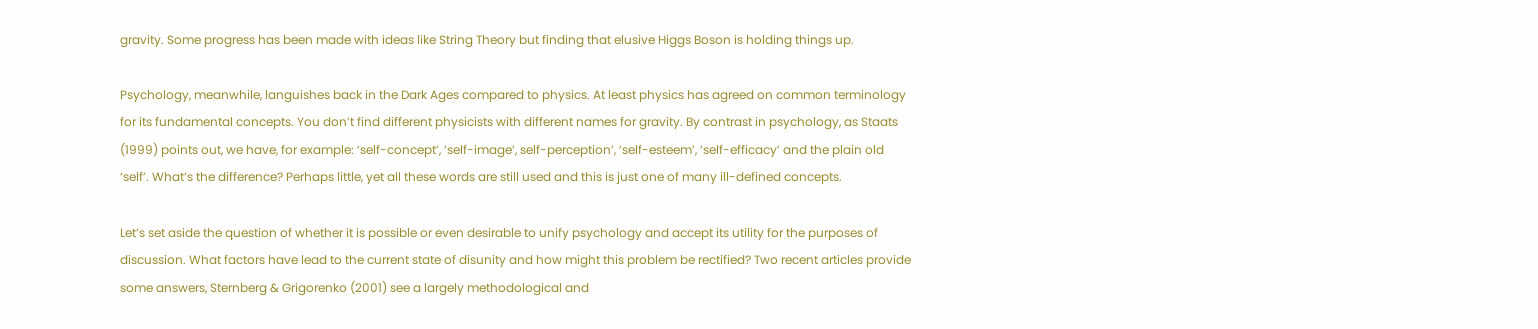gravity. Some progress has been made with ideas like String Theory but finding that elusive Higgs Boson is holding things up.

Psychology, meanwhile, languishes back in the Dark Ages compared to physics. At least physics has agreed on common terminology for its fundamental concepts. You don’t find different physicists with different names for gravity. By contrast in psychology, as Staats (1999) points out, we have, for example: ‘self-concept’, ‘self-image’, self-perception’, ‘self-esteem’, ‘self-efficacy’ and the plain old ‘self’. What’s the difference? Perhaps little, yet all these words are still used and this is just one of many ill-defined concepts.

Let’s set aside the question of whether it is possible or even desirable to unify psychology and accept its utility for the purposes of discussion. What factors have lead to the current state of disunity and how might this problem be rectified? Two recent articles provide some answers, Sternberg & Grigorenko (2001) see a largely methodological and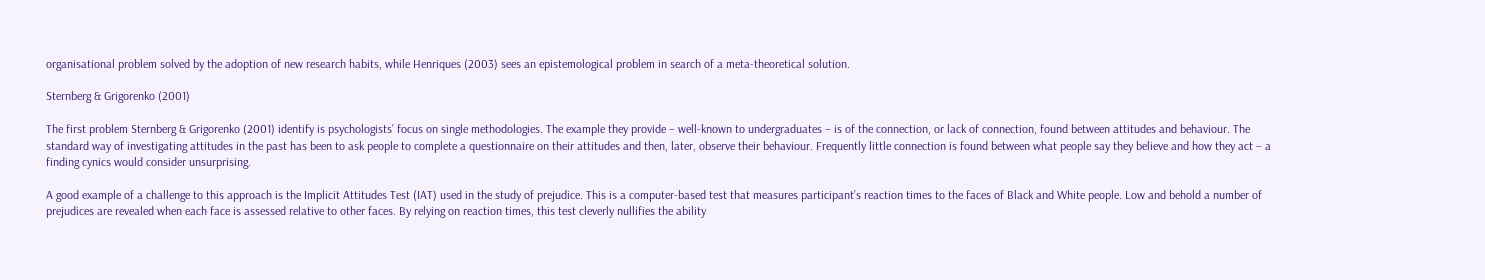organisational problem solved by the adoption of new research habits, while Henriques (2003) sees an epistemological problem in search of a meta-theoretical solution.

Sternberg & Grigorenko (2001)

The first problem Sternberg & Grigorenko (2001) identify is psychologists’ focus on single methodologies. The example they provide – well-known to undergraduates – is of the connection, or lack of connection, found between attitudes and behaviour. The standard way of investigating attitudes in the past has been to ask people to complete a questionnaire on their attitudes and then, later, observe their behaviour. Frequently little connection is found between what people say they believe and how they act – a finding cynics would consider unsurprising.

A good example of a challenge to this approach is the Implicit Attitudes Test (IAT) used in the study of prejudice. This is a computer-based test that measures participant’s reaction times to the faces of Black and White people. Low and behold a number of prejudices are revealed when each face is assessed relative to other faces. By relying on reaction times, this test cleverly nullifies the ability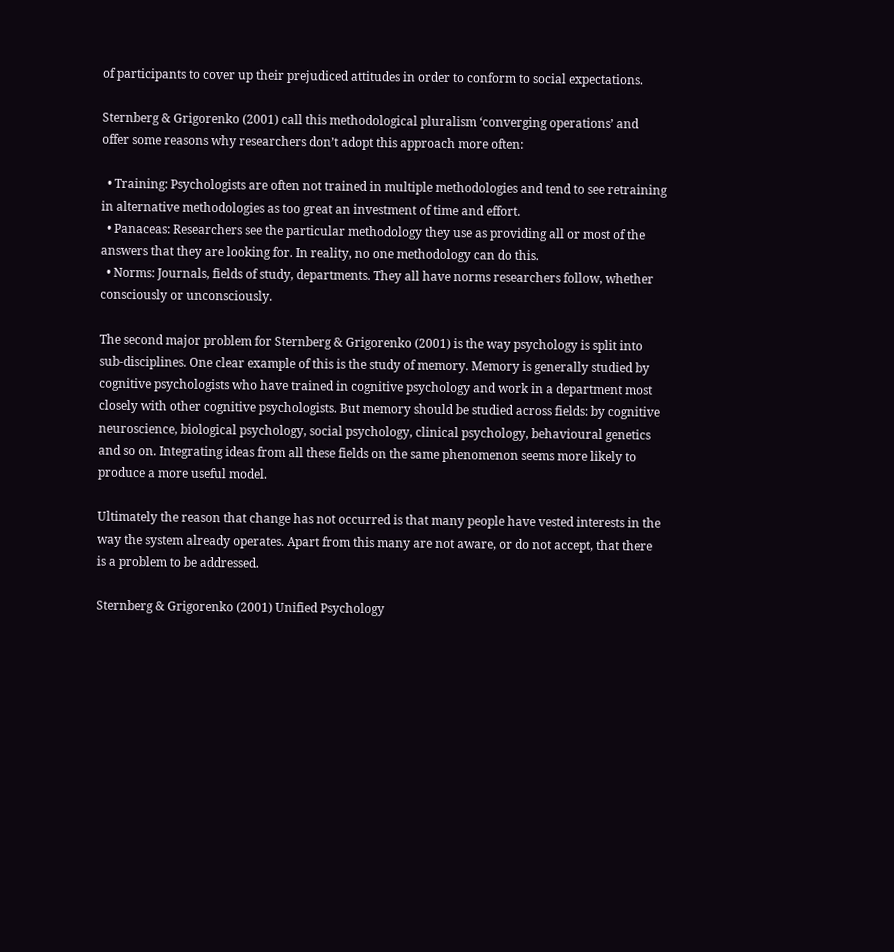of participants to cover up their prejudiced attitudes in order to conform to social expectations.

Sternberg & Grigorenko (2001) call this methodological pluralism ‘converging operations’ and offer some reasons why researchers don’t adopt this approach more often:

  • Training: Psychologists are often not trained in multiple methodologies and tend to see retraining in alternative methodologies as too great an investment of time and effort.
  • Panaceas: Researchers see the particular methodology they use as providing all or most of the answers that they are looking for. In reality, no one methodology can do this.
  • Norms: Journals, fields of study, departments. They all have norms researchers follow, whether consciously or unconsciously.

The second major problem for Sternberg & Grigorenko (2001) is the way psychology is split into sub-disciplines. One clear example of this is the study of memory. Memory is generally studied by cognitive psychologists who have trained in cognitive psychology and work in a department most closely with other cognitive psychologists. But memory should be studied across fields: by cognitive neuroscience, biological psychology, social psychology, clinical psychology, behavioural genetics and so on. Integrating ideas from all these fields on the same phenomenon seems more likely to produce a more useful model.

Ultimately the reason that change has not occurred is that many people have vested interests in the way the system already operates. Apart from this many are not aware, or do not accept, that there is a problem to be addressed.

Sternberg & Grigorenko (2001) Unified Psychology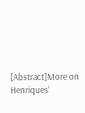[Abstract]More on Henriques’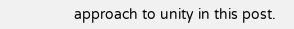approach to unity in this post.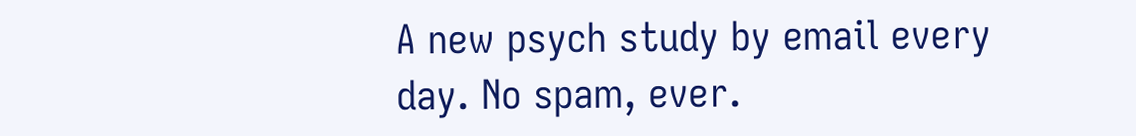A new psych study by email every day. No spam, ever.